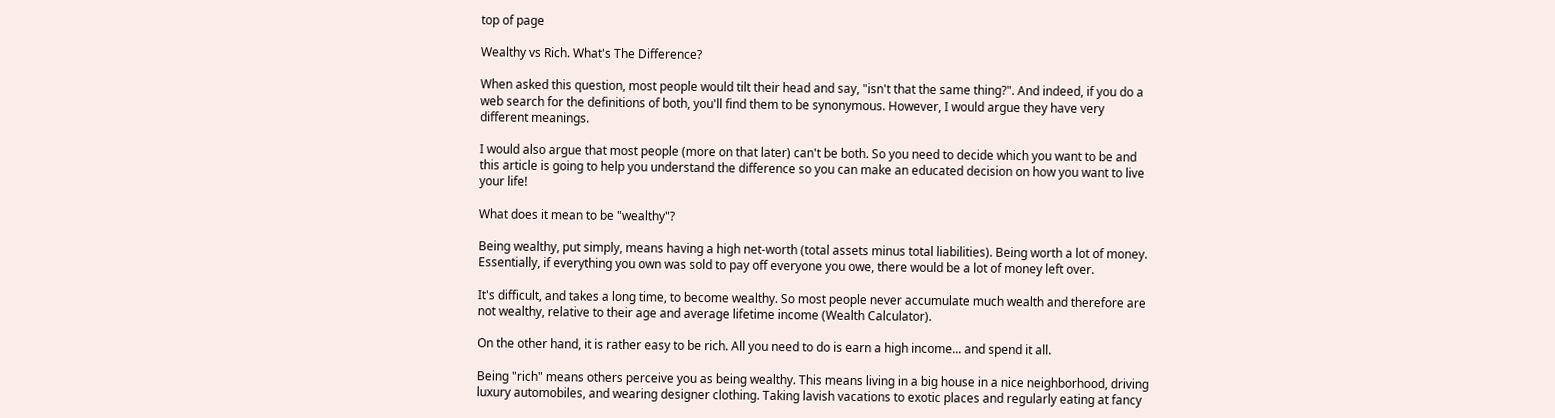top of page

Wealthy vs Rich. What's The Difference?

When asked this question, most people would tilt their head and say, "isn't that the same thing?". And indeed, if you do a web search for the definitions of both, you'll find them to be synonymous. However, I would argue they have very different meanings.

I would also argue that most people (more on that later) can't be both. So you need to decide which you want to be and this article is going to help you understand the difference so you can make an educated decision on how you want to live your life!

What does it mean to be "wealthy"?

Being wealthy, put simply, means having a high net-worth (total assets minus total liabilities). Being worth a lot of money. Essentially, if everything you own was sold to pay off everyone you owe, there would be a lot of money left over.

It's difficult, and takes a long time, to become wealthy. So most people never accumulate much wealth and therefore are not wealthy, relative to their age and average lifetime income (Wealth Calculator).

On the other hand, it is rather easy to be rich. All you need to do is earn a high income... and spend it all.

Being "rich" means others perceive you as being wealthy. This means living in a big house in a nice neighborhood, driving luxury automobiles, and wearing designer clothing. Taking lavish vacations to exotic places and regularly eating at fancy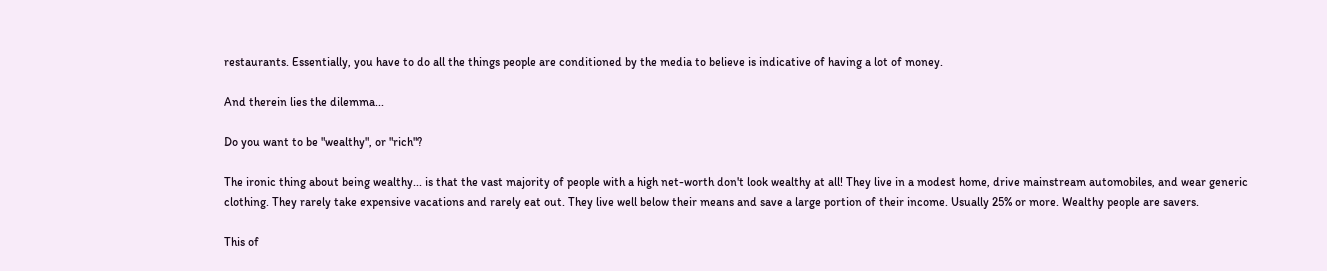restaurants. Essentially, you have to do all the things people are conditioned by the media to believe is indicative of having a lot of money.

And therein lies the dilemma...

Do you want to be "wealthy", or "rich"?

The ironic thing about being wealthy... is that the vast majority of people with a high net-worth don't look wealthy at all! They live in a modest home, drive mainstream automobiles, and wear generic clothing. They rarely take expensive vacations and rarely eat out. They live well below their means and save a large portion of their income. Usually 25% or more. Wealthy people are savers.

This of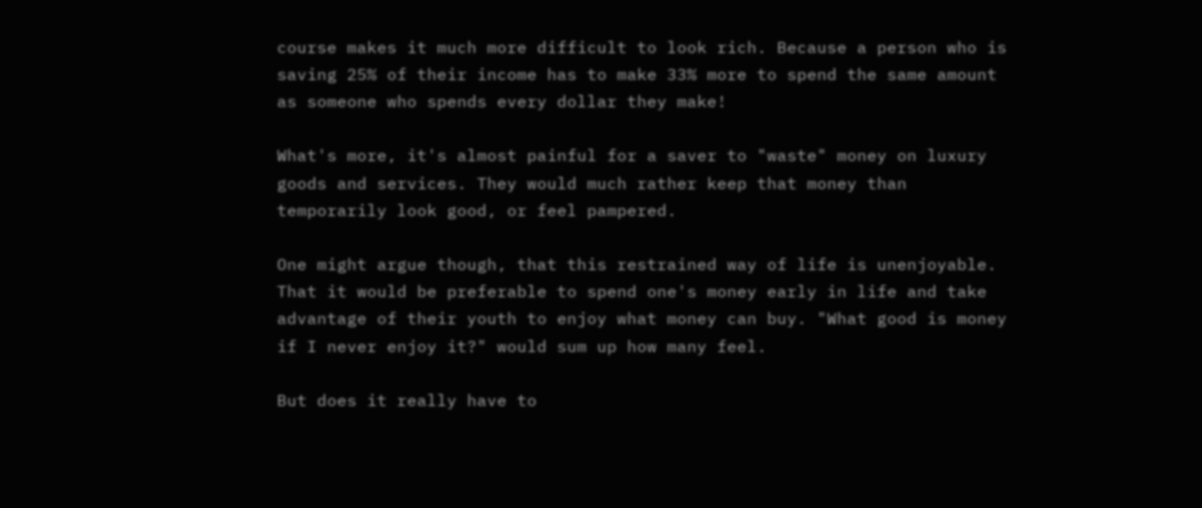course makes it much more difficult to look rich. Because a person who is saving 25% of their income has to make 33% more to spend the same amount as someone who spends every dollar they make!

What's more, it's almost painful for a saver to "waste" money on luxury goods and services. They would much rather keep that money than temporarily look good, or feel pampered.

One might argue though, that this restrained way of life is unenjoyable. That it would be preferable to spend one's money early in life and take advantage of their youth to enjoy what money can buy. "What good is money if I never enjoy it?" would sum up how many feel.

But does it really have to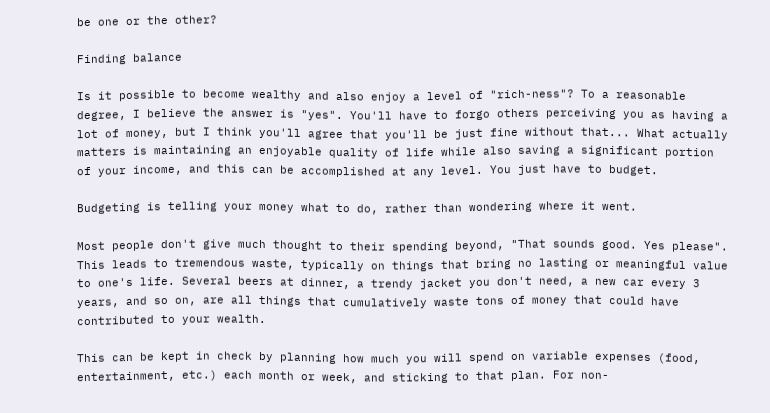be one or the other?

Finding balance

Is it possible to become wealthy and also enjoy a level of "rich-ness"? To a reasonable degree, I believe the answer is "yes". You'll have to forgo others perceiving you as having a lot of money, but I think you'll agree that you'll be just fine without that... What actually matters is maintaining an enjoyable quality of life while also saving a significant portion of your income, and this can be accomplished at any level. You just have to budget.

Budgeting is telling your money what to do, rather than wondering where it went.

Most people don't give much thought to their spending beyond, "That sounds good. Yes please". This leads to tremendous waste, typically on things that bring no lasting or meaningful value to one's life. Several beers at dinner, a trendy jacket you don't need, a new car every 3 years, and so on, are all things that cumulatively waste tons of money that could have contributed to your wealth.

This can be kept in check by planning how much you will spend on variable expenses (food, entertainment, etc.) each month or week, and sticking to that plan. For non-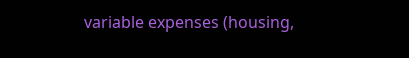variable expenses (housing,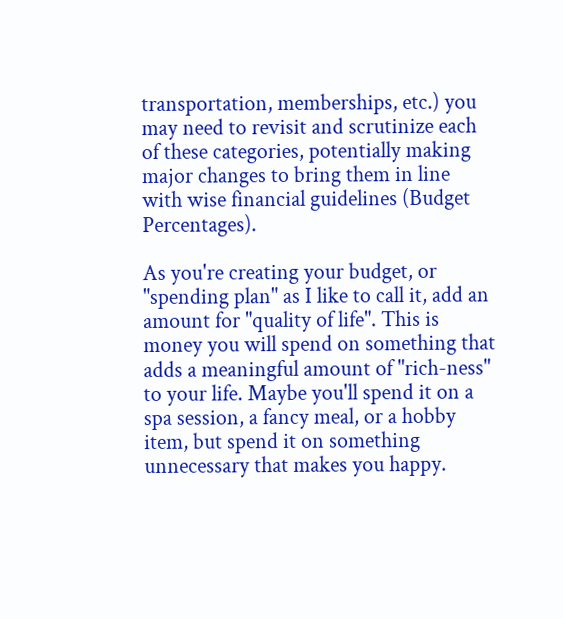transportation, memberships, etc.) you may need to revisit and scrutinize each of these categories, potentially making major changes to bring them in line with wise financial guidelines (Budget Percentages).

As you're creating your budget, or "spending plan" as I like to call it, add an amount for "quality of life". This is money you will spend on something that adds a meaningful amount of "rich-ness" to your life. Maybe you'll spend it on a spa session, a fancy meal, or a hobby item, but spend it on something unnecessary that makes you happy.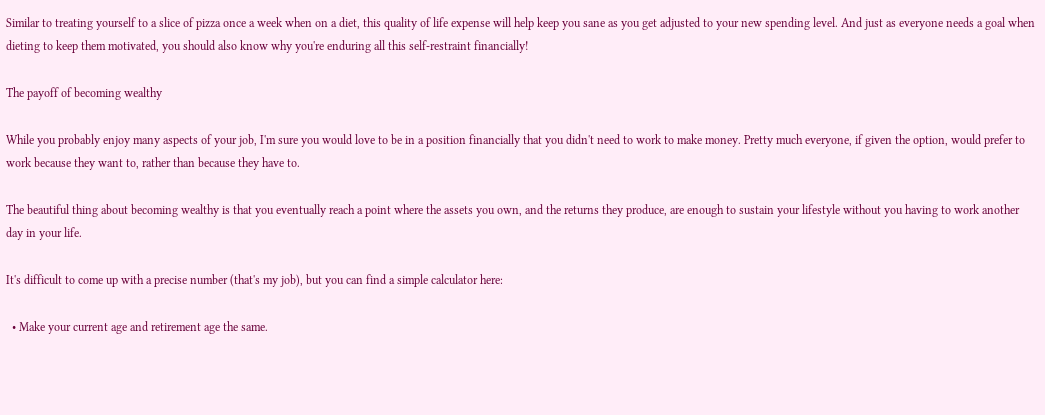Similar to treating yourself to a slice of pizza once a week when on a diet, this quality of life expense will help keep you sane as you get adjusted to your new spending level. And just as everyone needs a goal when dieting to keep them motivated, you should also know why you're enduring all this self-restraint financially!

The payoff of becoming wealthy

While you probably enjoy many aspects of your job, I'm sure you would love to be in a position financially that you didn't need to work to make money. Pretty much everyone, if given the option, would prefer to work because they want to, rather than because they have to.

The beautiful thing about becoming wealthy is that you eventually reach a point where the assets you own, and the returns they produce, are enough to sustain your lifestyle without you having to work another day in your life.

It's difficult to come up with a precise number (that's my job), but you can find a simple calculator here:

  • Make your current age and retirement age the same.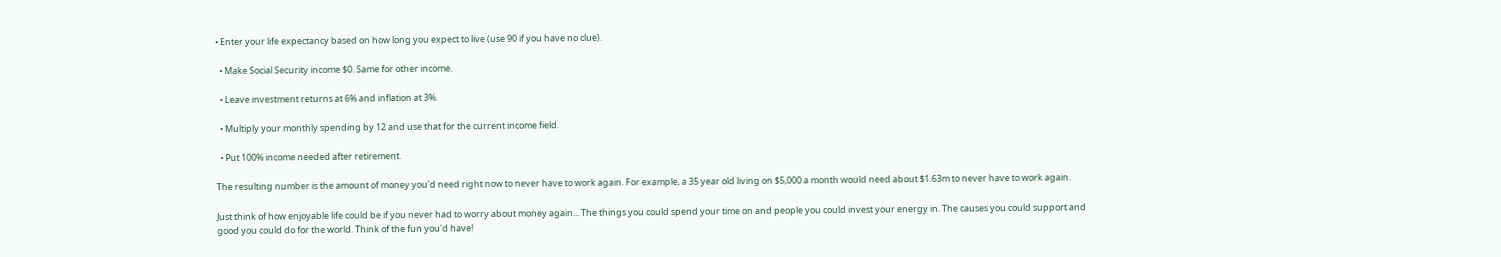• Enter your life expectancy based on how long you expect to live (use 90 if you have no clue).

  • Make Social Security income $0. Same for other income.

  • Leave investment returns at 6% and inflation at 3%.

  • Multiply your monthly spending by 12 and use that for the current income field.

  • Put 100% income needed after retirement.

The resulting number is the amount of money you'd need right now to never have to work again. For example, a 35 year old living on $5,000 a month would need about $1.63m to never have to work again.

Just think of how enjoyable life could be if you never had to worry about money again... The things you could spend your time on and people you could invest your energy in. The causes you could support and good you could do for the world. Think of the fun you'd have!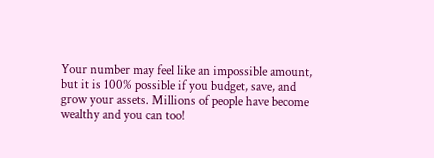Your number may feel like an impossible amount, but it is 100% possible if you budget, save, and grow your assets. Millions of people have become wealthy and you can too!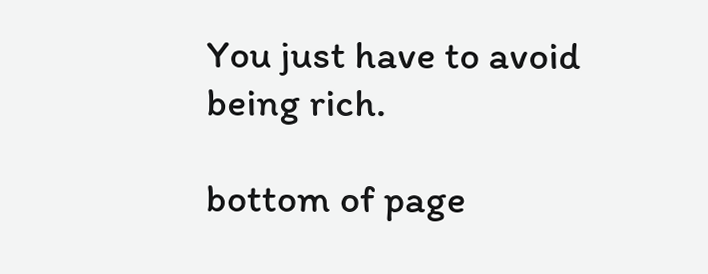You just have to avoid being rich.

bottom of page